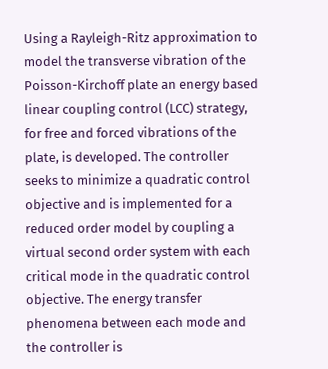Using a Rayleigh-Ritz approximation to model the transverse vibration of the Poisson-Kirchoff plate an energy based linear coupling control (LCC) strategy, for free and forced vibrations of the plate, is developed. The controller seeks to minimize a quadratic control objective and is implemented for a reduced order model by coupling a virtual second order system with each critical mode in the quadratic control objective. The energy transfer phenomena between each mode and the controller is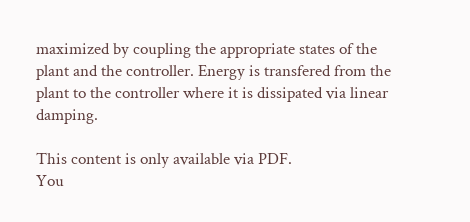maximized by coupling the appropriate states of the plant and the controller. Energy is transfered from the plant to the controller where it is dissipated via linear damping.

This content is only available via PDF.
You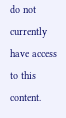do not currently have access to this content.